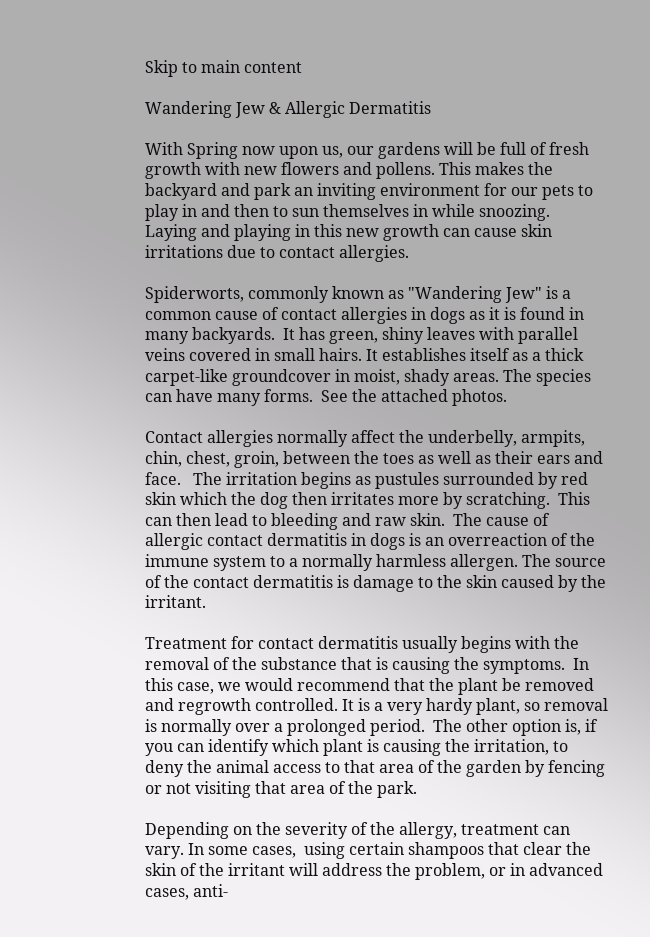Skip to main content

Wandering Jew & Allergic Dermatitis

With Spring now upon us, our gardens will be full of fresh growth with new flowers and pollens. This makes the backyard and park an inviting environment for our pets to play in and then to sun themselves in while snoozing.  Laying and playing in this new growth can cause skin irritations due to contact allergies.

Spiderworts, commonly known as "Wandering Jew" is a common cause of contact allergies in dogs as it is found in many backyards.  It has green, shiny leaves with parallel veins covered in small hairs. It establishes itself as a thick carpet-like groundcover in moist, shady areas. The species can have many forms.  See the attached photos.

Contact allergies normally affect the underbelly, armpits, chin, chest, groin, between the toes as well as their ears and face.   The irritation begins as pustules surrounded by red skin which the dog then irritates more by scratching.  This can then lead to bleeding and raw skin.  The cause of allergic contact dermatitis in dogs is an overreaction of the immune system to a normally harmless allergen. The source of the contact dermatitis is damage to the skin caused by the irritant.

Treatment for contact dermatitis usually begins with the removal of the substance that is causing the symptoms.  In this case, we would recommend that the plant be removed and regrowth controlled. It is a very hardy plant, so removal is normally over a prolonged period.  The other option is, if you can identify which plant is causing the irritation, to deny the animal access to that area of the garden by fencing or not visiting that area of the park.

Depending on the severity of the allergy, treatment can vary. In some cases,  using certain shampoos that clear the skin of the irritant will address the problem, or in advanced cases, anti-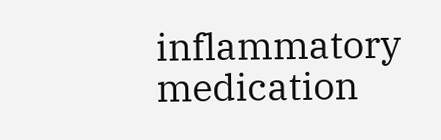inflammatory medication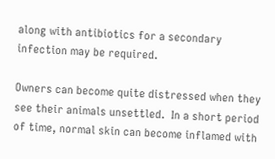along with antibiotics for a secondary infection may be required.

Owners can become quite distressed when they see their animals unsettled.  In a short period of time, normal skin can become inflamed with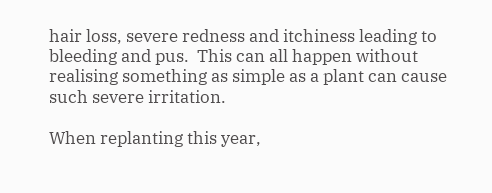hair loss, severe redness and itchiness leading to bleeding and pus.  This can all happen without realising something as simple as a plant can cause such severe irritation.

When replanting this year,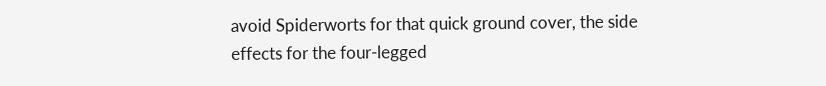avoid Spiderworts for that quick ground cover, the side effects for the four-legged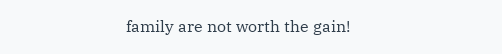family are not worth the gain!